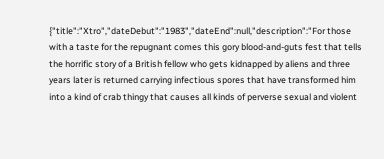{"title":"Xtro","dateDebut":"1983","dateEnd":null,"description":"For those with a taste for the repugnant comes this gory blood-and-guts fest that tells the horrific story of a British fellow who gets kidnapped by aliens and three years later is returned carrying infectious spores that have transformed him into a kind of crab thingy that causes all kinds of perverse sexual and violent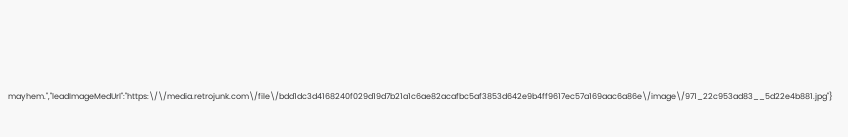mayhem.","leadImageMedUrl":"https:\/\/media.retrojunk.com\/file\/bdd1dc3d4168240f029d19d7b21a1c6ae82acafbc5af3853d642e9b4ff9617ec57a169aac6a86e\/image\/971_22c953ad83__5d22e4b881.jpg"}